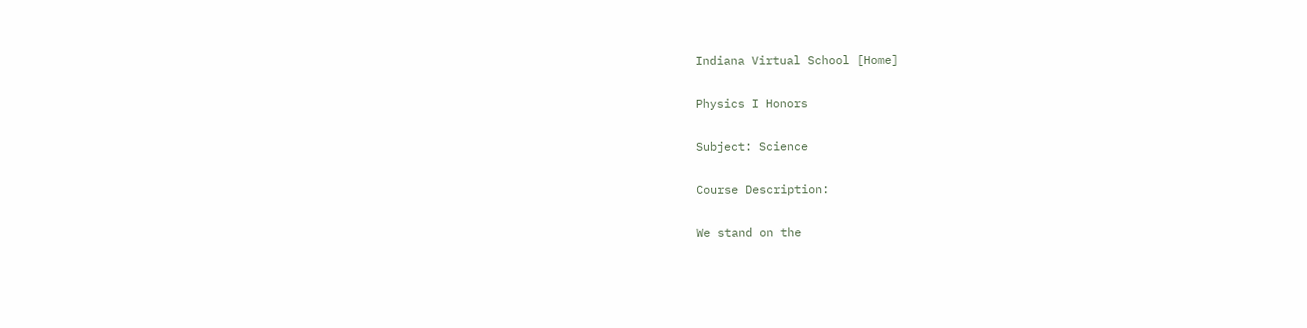Indiana Virtual School [Home]

Physics I Honors

Subject: Science

Course Description:

We stand on the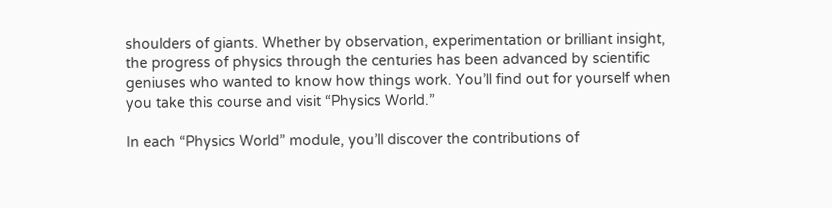shoulders of giants. Whether by observation, experimentation or brilliant insight, the progress of physics through the centuries has been advanced by scientific geniuses who wanted to know how things work. You’ll find out for yourself when you take this course and visit “Physics World.”

In each “Physics World” module, you’ll discover the contributions of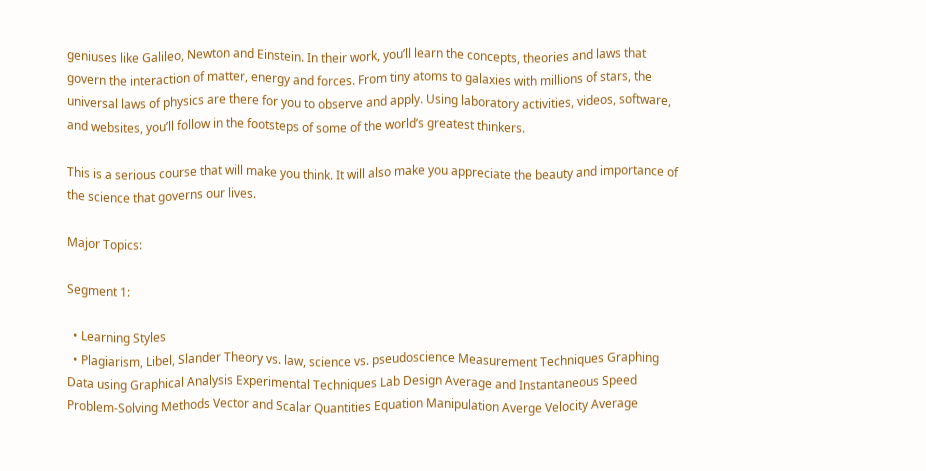geniuses like Galileo, Newton and Einstein. In their work, you’ll learn the concepts, theories and laws that govern the interaction of matter, energy and forces. From tiny atoms to galaxies with millions of stars, the universal laws of physics are there for you to observe and apply. Using laboratory activities, videos, software, and websites, you’ll follow in the footsteps of some of the world’s greatest thinkers.

This is a serious course that will make you think. It will also make you appreciate the beauty and importance of the science that governs our lives.

Major Topics:

Segment 1:

  • Learning Styles
  • Plagiarism, Libel, Slander Theory vs. law, science vs. pseudoscience Measurement Techniques Graphing Data using Graphical Analysis Experimental Techniques Lab Design Average and Instantaneous Speed Problem-Solving Methods Vector and Scalar Quantities Equation Manipulation Averge Velocity Average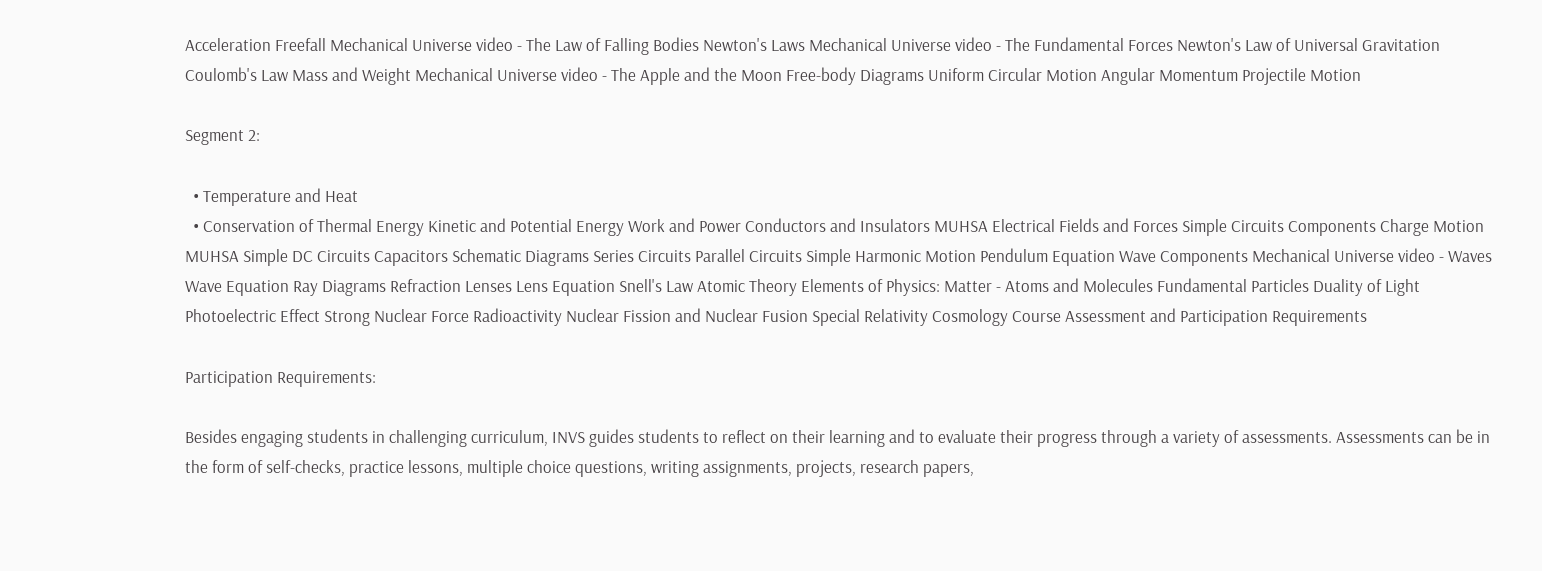Acceleration Freefall Mechanical Universe video - The Law of Falling Bodies Newton's Laws Mechanical Universe video - The Fundamental Forces Newton's Law of Universal Gravitation Coulomb's Law Mass and Weight Mechanical Universe video - The Apple and the Moon Free-body Diagrams Uniform Circular Motion Angular Momentum Projectile Motion

Segment 2:

  • Temperature and Heat
  • Conservation of Thermal Energy Kinetic and Potential Energy Work and Power Conductors and Insulators MUHSA Electrical Fields and Forces Simple Circuits Components Charge Motion MUHSA Simple DC Circuits Capacitors Schematic Diagrams Series Circuits Parallel Circuits Simple Harmonic Motion Pendulum Equation Wave Components Mechanical Universe video - Waves Wave Equation Ray Diagrams Refraction Lenses Lens Equation Snell's Law Atomic Theory Elements of Physics: Matter - Atoms and Molecules Fundamental Particles Duality of Light Photoelectric Effect Strong Nuclear Force Radioactivity Nuclear Fission and Nuclear Fusion Special Relativity Cosmology Course Assessment and Participation Requirements

Participation Requirements:

Besides engaging students in challenging curriculum, INVS guides students to reflect on their learning and to evaluate their progress through a variety of assessments. Assessments can be in the form of self-checks, practice lessons, multiple choice questions, writing assignments, projects, research papers,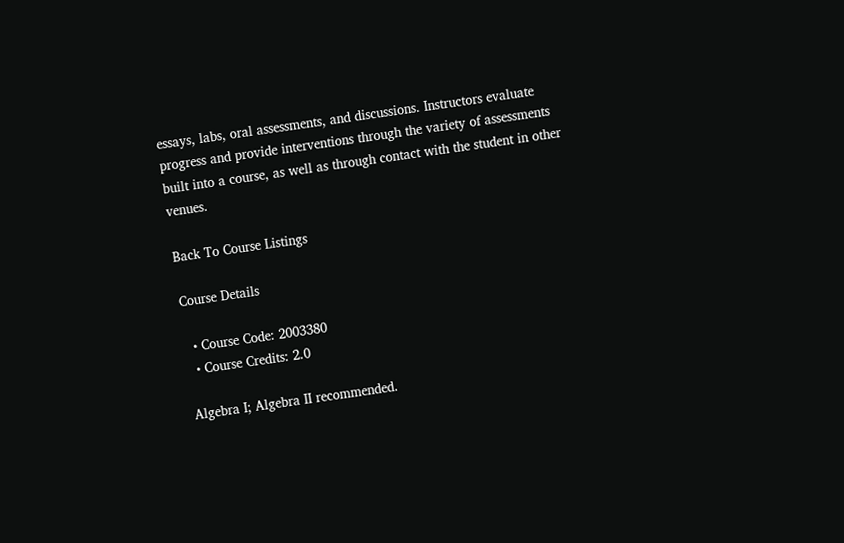essays, labs, oral assessments, and discussions. Instructors evaluate progress and provide interventions through the variety of assessments built into a course, as well as through contact with the student in other venues.

Back To Course Listings

Course Details

  • Course Code: 2003380
  • Course Credits: 2.0

Algebra I; Algebra II recommended.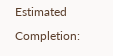Estimated Completion: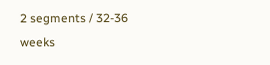2 segments / 32-36 weeks